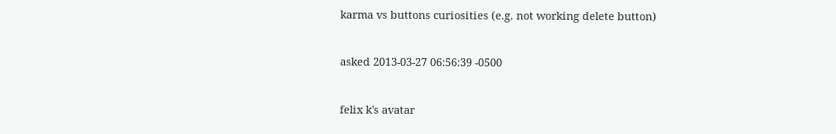karma vs buttons curiosities (e.g. not working delete button)

asked 2013-03-27 06:56:39 -0500

felix k's avatar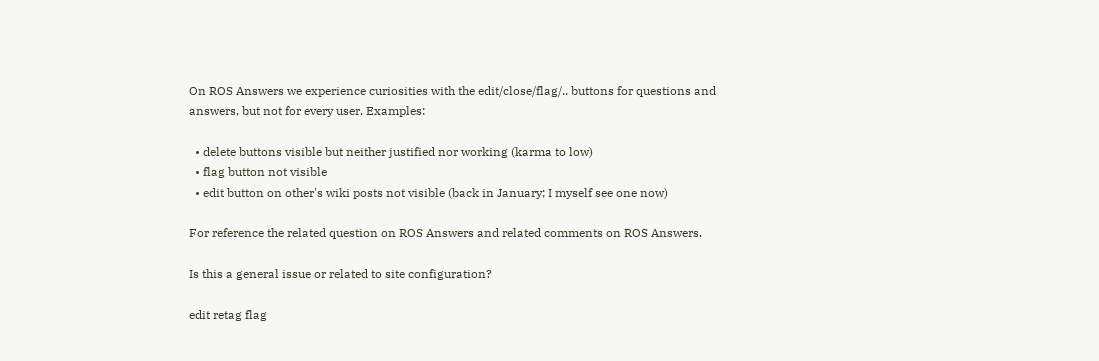On ROS Answers we experience curiosities with the edit/close/flag/.. buttons for questions and answers, but not for every user. Examples:

  • delete buttons visible but neither justified nor working (karma to low)
  • flag button not visible
  • edit button on other's wiki posts not visible (back in January; I myself see one now)

For reference the related question on ROS Answers and related comments on ROS Answers.

Is this a general issue or related to site configuration?

edit retag flag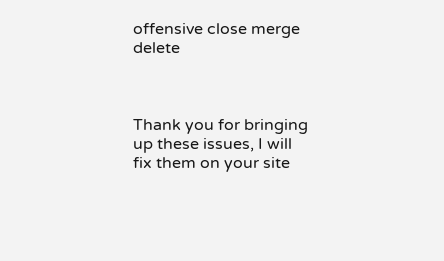offensive close merge delete



Thank you for bringing up these issues, I will fix them on your site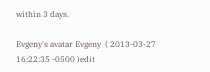within 3 days.

Evgeny's avatar Evgeny  ( 2013-03-27 16:22:35 -0500 )edit